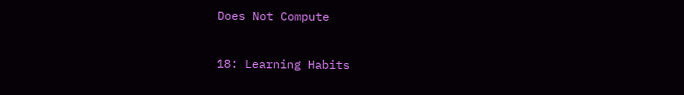Does Not Compute

18: Learning Habits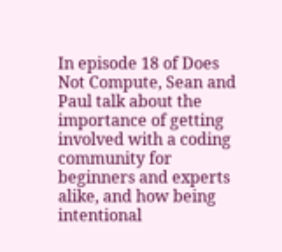In episode 18 of Does Not Compute, Sean and Paul talk about the importance of getting involved with a coding community for beginners and experts alike, and how being intentional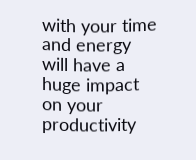with your time and energy will have a huge impact on your productivity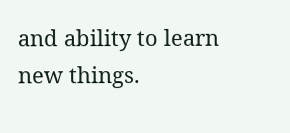and ability to learn new things.